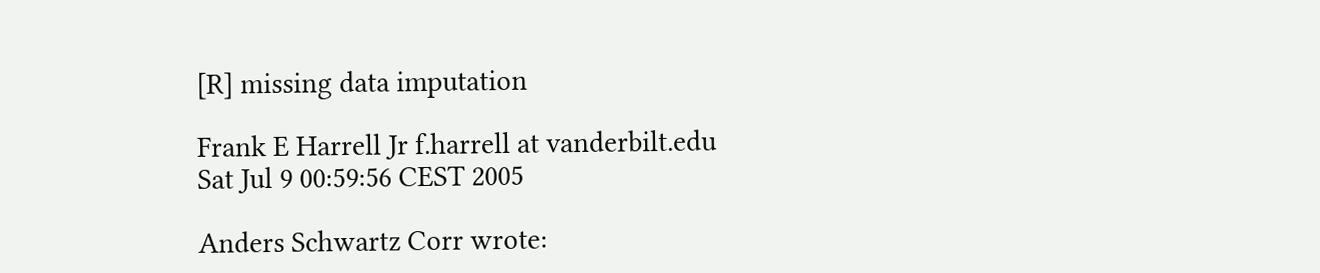[R] missing data imputation

Frank E Harrell Jr f.harrell at vanderbilt.edu
Sat Jul 9 00:59:56 CEST 2005

Anders Schwartz Corr wrote: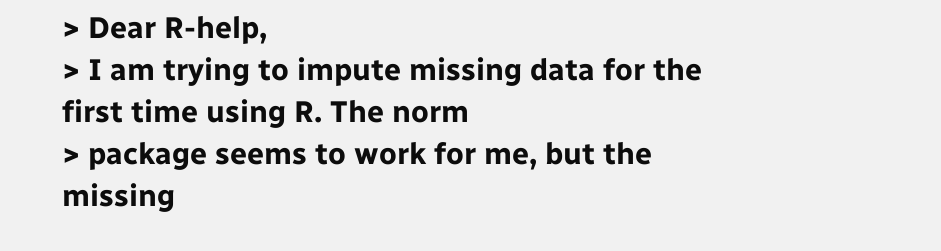> Dear R-help,
> I am trying to impute missing data for the first time using R. The norm
> package seems to work for me, but the missing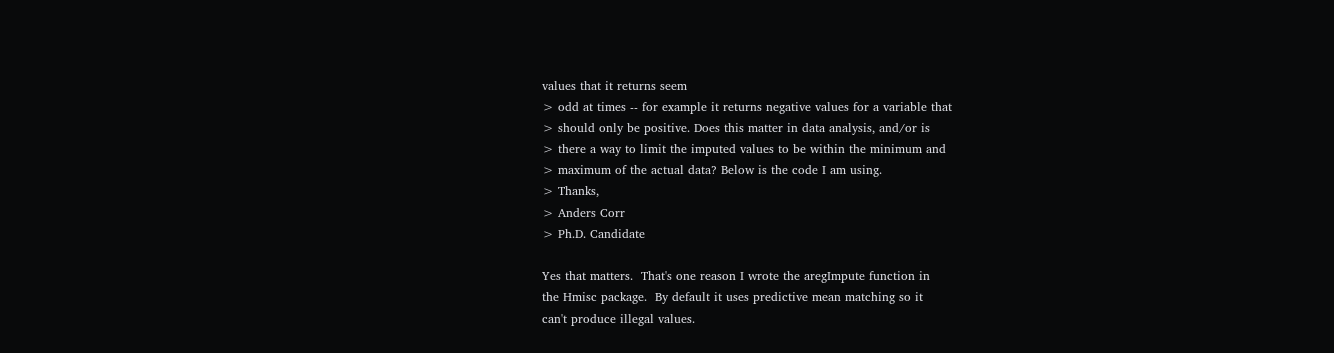values that it returns seem
> odd at times -- for example it returns negative values for a variable that
> should only be positive. Does this matter in data analysis, and/or is
> there a way to limit the imputed values to be within the minimum and
> maximum of the actual data? Below is the code I am using.
> Thanks,
> Anders Corr
> Ph.D. Candidate

Yes that matters.  That's one reason I wrote the aregImpute function in
the Hmisc package.  By default it uses predictive mean matching so it
can't produce illegal values.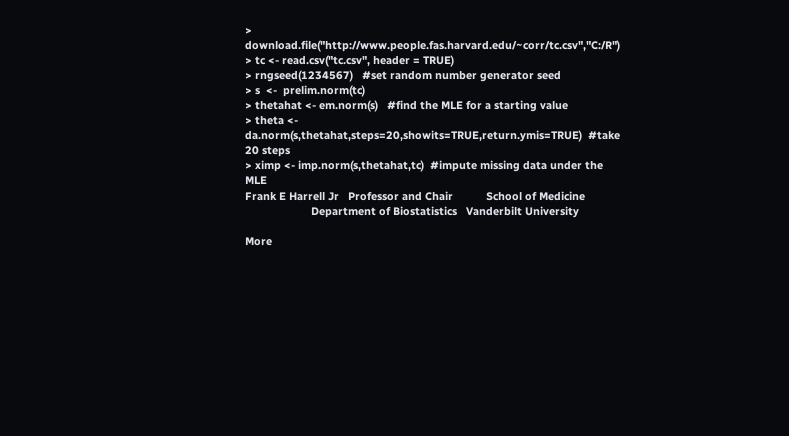> download.file("http://www.people.fas.harvard.edu/~corr/tc.csv","C:/R")
> tc <- read.csv("tc.csv", header = TRUE)
> rngseed(1234567)   #set random number generator seed
> s  <-  prelim.norm(tc)
> thetahat <- em.norm(s)   #find the MLE for a starting value
> theta <- da.norm(s,thetahat,steps=20,showits=TRUE,return.ymis=TRUE)  #take 20 steps
> ximp <- imp.norm(s,thetahat,tc)  #impute missing data under the MLE
Frank E Harrell Jr   Professor and Chair           School of Medicine
                      Department of Biostatistics   Vanderbilt University

More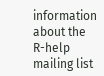information about the R-help mailing list